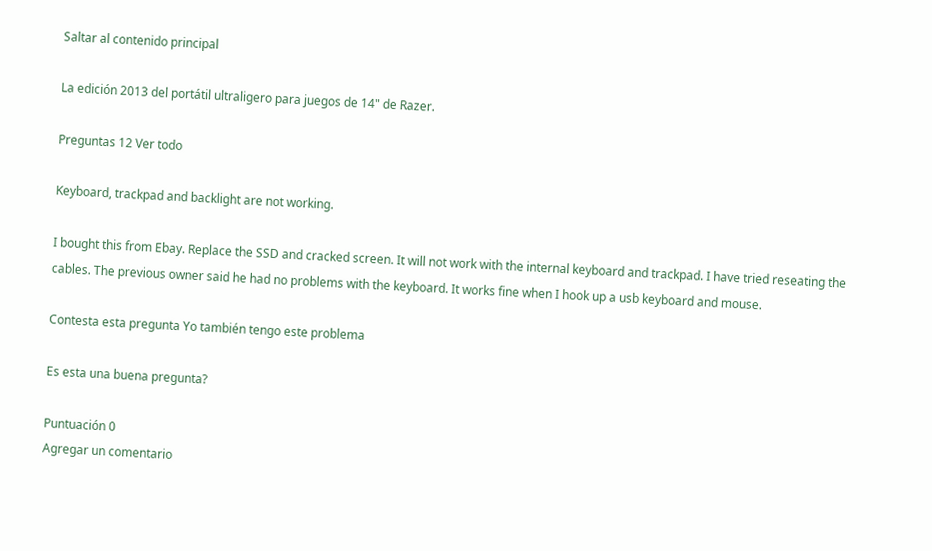Saltar al contenido principal

La edición 2013 del portátil ultraligero para juegos de 14" de Razer.

Preguntas 12 Ver todo

Keyboard, trackpad and backlight are not working.

I bought this from Ebay. Replace the SSD and cracked screen. It will not work with the internal keyboard and trackpad. I have tried reseating the cables. The previous owner said he had no problems with the keyboard. It works fine when I hook up a usb keyboard and mouse.

Contesta esta pregunta Yo también tengo este problema

Es esta una buena pregunta?

Puntuación 0
Agregar un comentario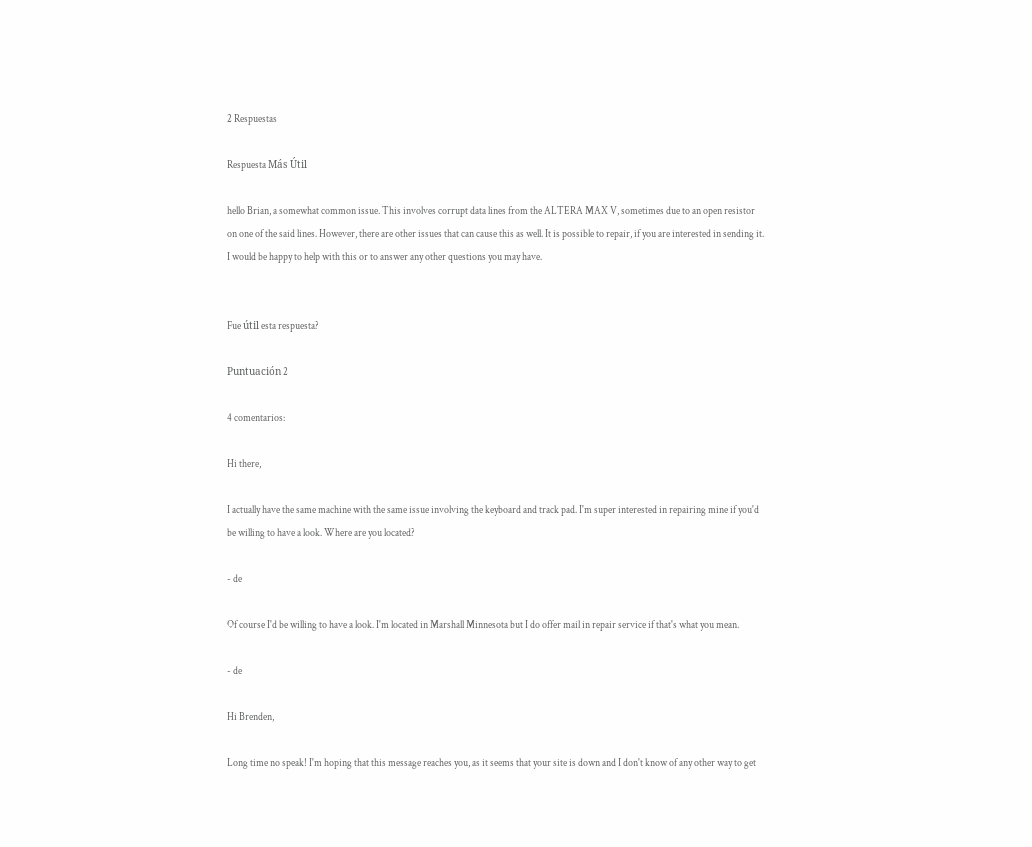2 Respuestas

Respuesta Más Útil

hello Brian, a somewhat common issue. This involves corrupt data lines from the ALTERA MAX V, sometimes due to an open resistor on one of the said lines. However, there are other issues that can cause this as well. It is possible to repair, if you are interested in sending it. I would be happy to help with this or to answer any other questions you may have.


Fue útil esta respuesta?

Puntuación 2

4 comentarios:

Hi there,

I actually have the same machine with the same issue involving the keyboard and track pad. I'm super interested in repairing mine if you'd be willing to have a look. Where are you located?

- de

Of course I'd be willing to have a look. I'm located in Marshall Minnesota but I do offer mail in repair service if that's what you mean.

- de

Hi Brenden,

Long time no speak! I'm hoping that this message reaches you, as it seems that your site is down and I don't know of any other way to get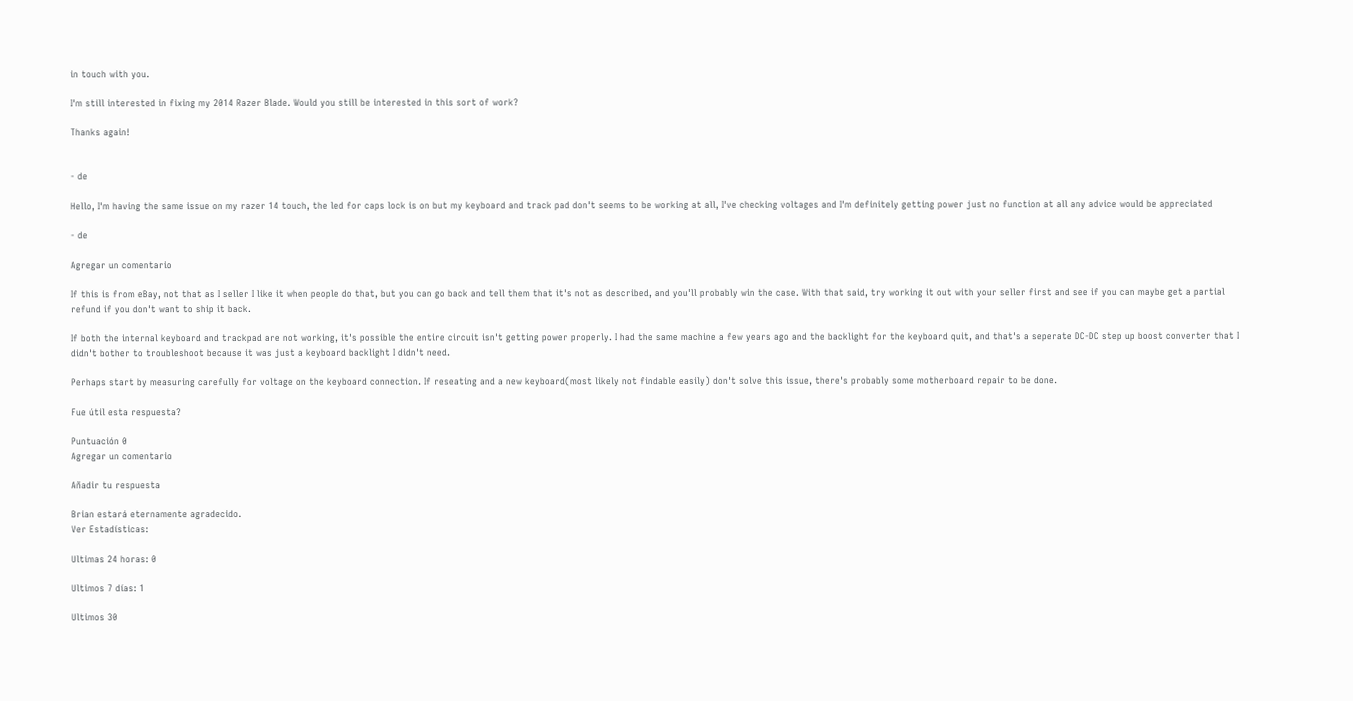in touch with you.

I'm still interested in fixing my 2014 Razer Blade. Would you still be interested in this sort of work?

Thanks again!


- de

Hello, I'm having the same issue on my razer 14 touch, the led for caps lock is on but my keyboard and track pad don't seems to be working at all, I've checking voltages and I'm definitely getting power just no function at all any advice would be appreciated

- de

Agregar un comentario

If this is from eBay, not that as I seller I like it when people do that, but you can go back and tell them that it's not as described, and you'll probably win the case. With that said, try working it out with your seller first and see if you can maybe get a partial refund if you don't want to ship it back.

If both the internal keyboard and trackpad are not working, it's possible the entire circuit isn't getting power properly. I had the same machine a few years ago and the backlight for the keyboard quit, and that's a seperate DC-DC step up boost converter that I didn't bother to troubleshoot because it was just a keyboard backlight I didn't need.

Perhaps start by measuring carefully for voltage on the keyboard connection. If reseating and a new keyboard(most likely not findable easily) don't solve this issue, there's probably some motherboard repair to be done.

Fue útil esta respuesta?

Puntuación 0
Agregar un comentario

Añadir tu respuesta

Brian estará eternamente agradecido.
Ver Estadísticas:

Ultimas 24 horas: 0

Ultimos 7 días: 1

Ultimos 30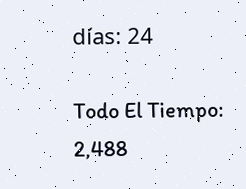días: 24

Todo El Tiempo: 2,488